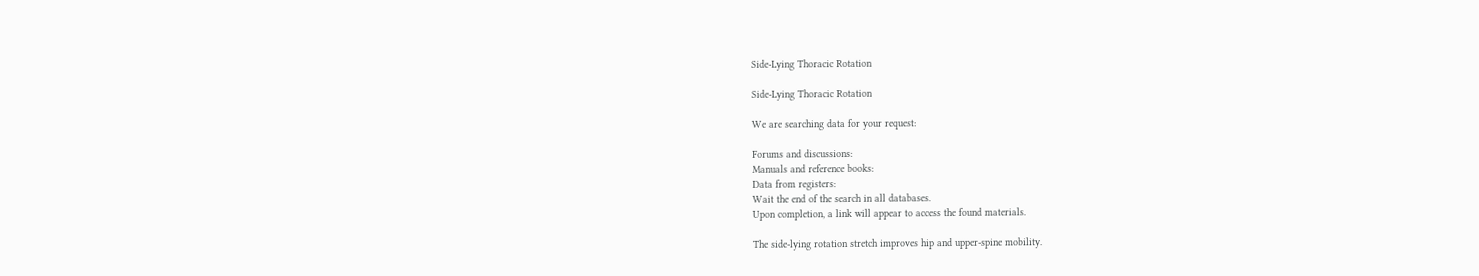Side-Lying Thoracic Rotation

Side-Lying Thoracic Rotation

We are searching data for your request:

Forums and discussions:
Manuals and reference books:
Data from registers:
Wait the end of the search in all databases.
Upon completion, a link will appear to access the found materials.

The side-lying rotation stretch improves hip and upper-spine mobility.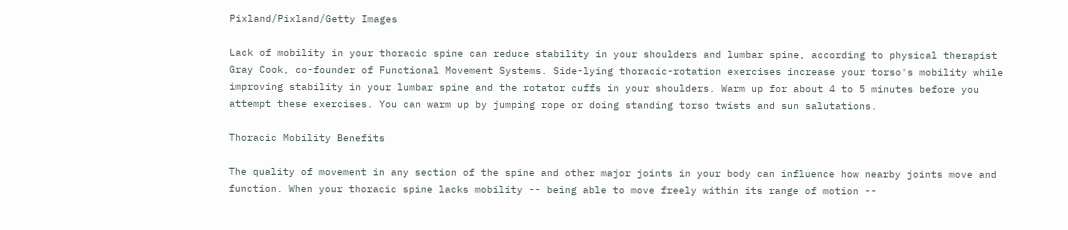Pixland/Pixland/Getty Images

Lack of mobility in your thoracic spine can reduce stability in your shoulders and lumbar spine, according to physical therapist Gray Cook, co-founder of Functional Movement Systems. Side-lying thoracic-rotation exercises increase your torso's mobility while improving stability in your lumbar spine and the rotator cuffs in your shoulders. Warm up for about 4 to 5 minutes before you attempt these exercises. You can warm up by jumping rope or doing standing torso twists and sun salutations.

Thoracic Mobility Benefits

The quality of movement in any section of the spine and other major joints in your body can influence how nearby joints move and function. When your thoracic spine lacks mobility -- being able to move freely within its range of motion --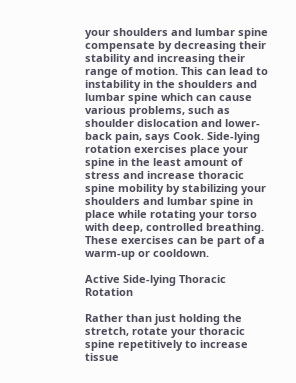your shoulders and lumbar spine compensate by decreasing their stability and increasing their range of motion. This can lead to instability in the shoulders and lumbar spine which can cause various problems, such as shoulder dislocation and lower-back pain, says Cook. Side-lying rotation exercises place your spine in the least amount of stress and increase thoracic spine mobility by stabilizing your shoulders and lumbar spine in place while rotating your torso with deep, controlled breathing. These exercises can be part of a warm-up or cooldown.

Active Side-lying Thoracic Rotation

Rather than just holding the stretch, rotate your thoracic spine repetitively to increase tissue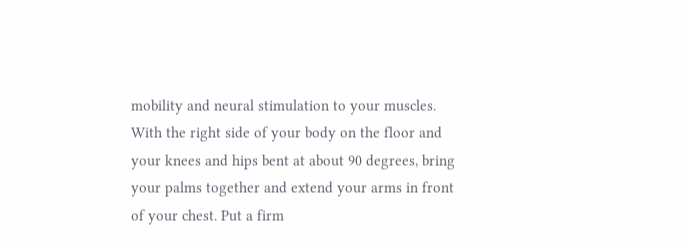mobility and neural stimulation to your muscles. With the right side of your body on the floor and your knees and hips bent at about 90 degrees, bring your palms together and extend your arms in front of your chest. Put a firm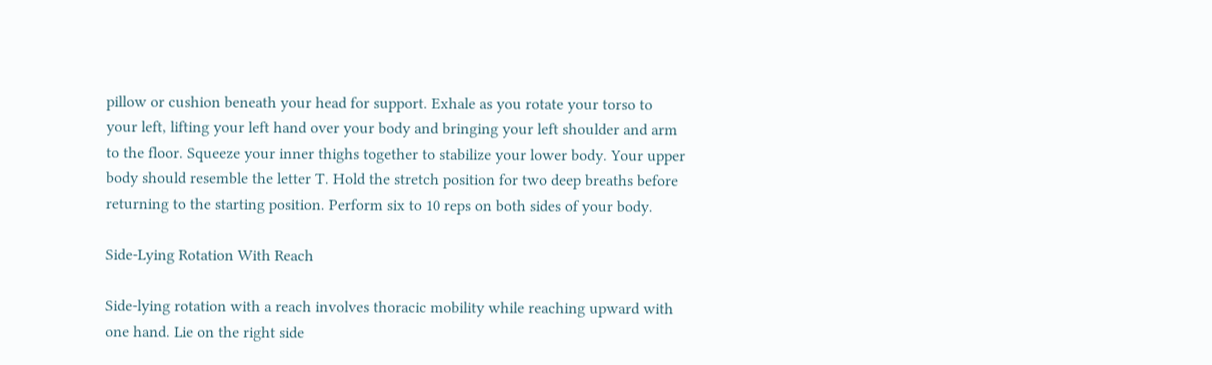pillow or cushion beneath your head for support. Exhale as you rotate your torso to your left, lifting your left hand over your body and bringing your left shoulder and arm to the floor. Squeeze your inner thighs together to stabilize your lower body. Your upper body should resemble the letter T. Hold the stretch position for two deep breaths before returning to the starting position. Perform six to 10 reps on both sides of your body.

Side-Lying Rotation With Reach

Side-lying rotation with a reach involves thoracic mobility while reaching upward with one hand. Lie on the right side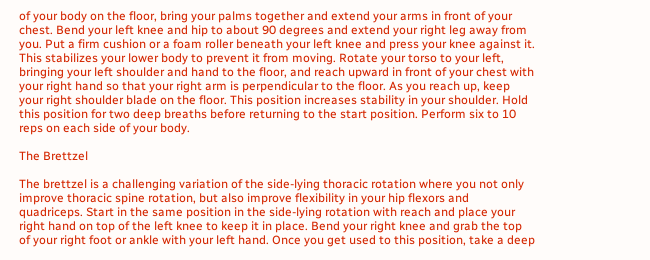of your body on the floor, bring your palms together and extend your arms in front of your chest. Bend your left knee and hip to about 90 degrees and extend your right leg away from you. Put a firm cushion or a foam roller beneath your left knee and press your knee against it. This stabilizes your lower body to prevent it from moving. Rotate your torso to your left, bringing your left shoulder and hand to the floor, and reach upward in front of your chest with your right hand so that your right arm is perpendicular to the floor. As you reach up, keep your right shoulder blade on the floor. This position increases stability in your shoulder. Hold this position for two deep breaths before returning to the start position. Perform six to 10 reps on each side of your body.

The Brettzel

The brettzel is a challenging variation of the side-lying thoracic rotation where you not only improve thoracic spine rotation, but also improve flexibility in your hip flexors and quadriceps. Start in the same position in the side-lying rotation with reach and place your right hand on top of the left knee to keep it in place. Bend your right knee and grab the top of your right foot or ankle with your left hand. Once you get used to this position, take a deep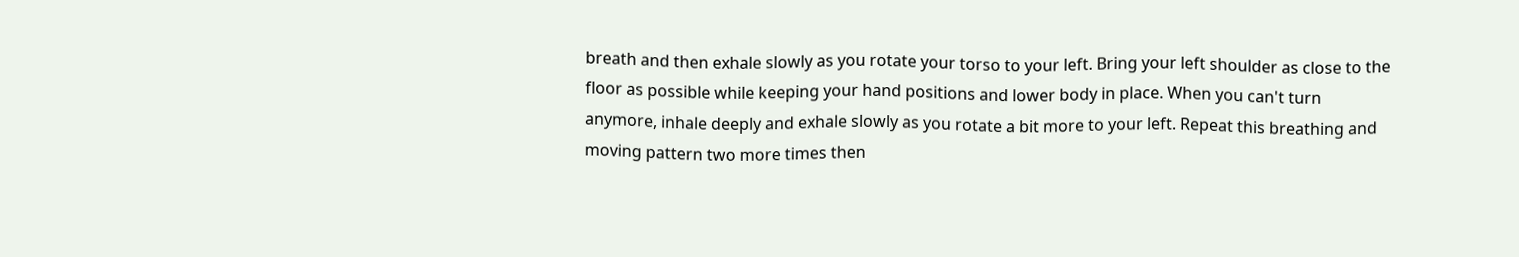breath and then exhale slowly as you rotate your torso to your left. Bring your left shoulder as close to the floor as possible while keeping your hand positions and lower body in place. When you can't turn anymore, inhale deeply and exhale slowly as you rotate a bit more to your left. Repeat this breathing and moving pattern two more times then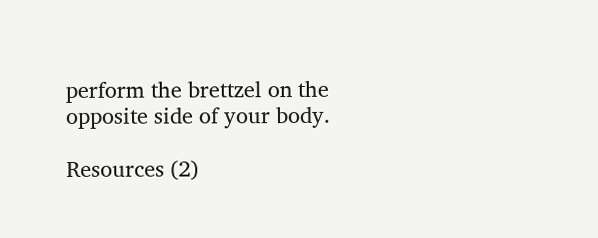perform the brettzel on the opposite side of your body.

Resources (2)